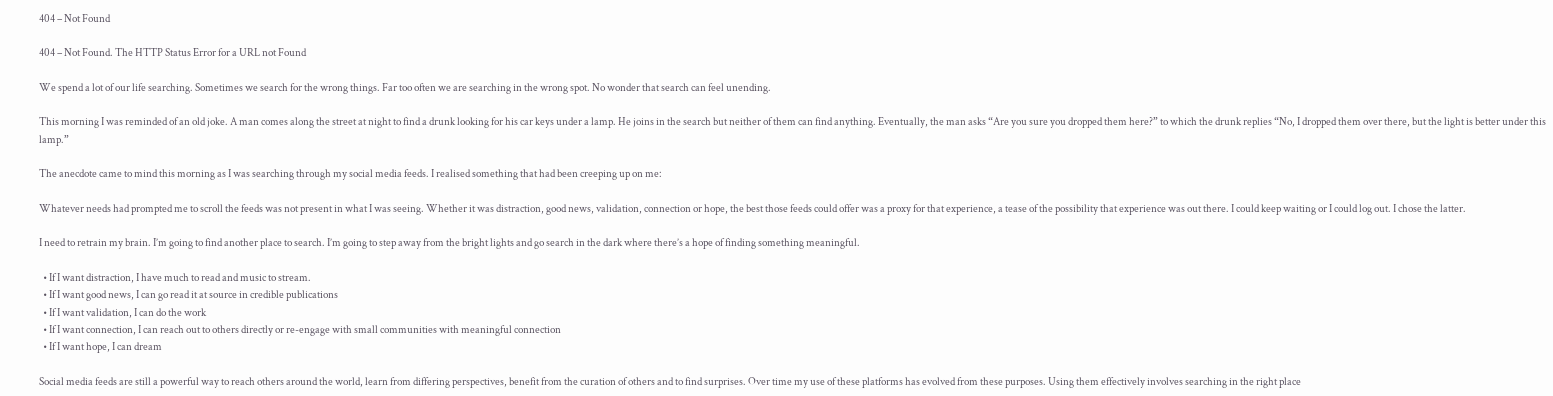404 – Not Found

404 – Not Found. The HTTP Status Error for a URL not Found

We spend a lot of our life searching. Sometimes we search for the wrong things. Far too often we are searching in the wrong spot. No wonder that search can feel unending.

This morning I was reminded of an old joke. A man comes along the street at night to find a drunk looking for his car keys under a lamp. He joins in the search but neither of them can find anything. Eventually, the man asks “Are you sure you dropped them here?” to which the drunk replies “No, I dropped them over there, but the light is better under this lamp.”

The anecdote came to mind this morning as I was searching through my social media feeds. I realised something that had been creeping up on me:

Whatever needs had prompted me to scroll the feeds was not present in what I was seeing. Whether it was distraction, good news, validation, connection or hope, the best those feeds could offer was a proxy for that experience, a tease of the possibility that experience was out there. I could keep waiting or I could log out. I chose the latter.

I need to retrain my brain. I’m going to find another place to search. I’m going to step away from the bright lights and go search in the dark where there’s a hope of finding something meaningful.

  • If I want distraction, I have much to read and music to stream.
  • If I want good news, I can go read it at source in credible publications
  • If I want validation, I can do the work
  • If I want connection, I can reach out to others directly or re-engage with small communities with meaningful connection
  • If I want hope, I can dream

Social media feeds are still a powerful way to reach others around the world, learn from differing perspectives, benefit from the curation of others and to find surprises. Over time my use of these platforms has evolved from these purposes. Using them effectively involves searching in the right place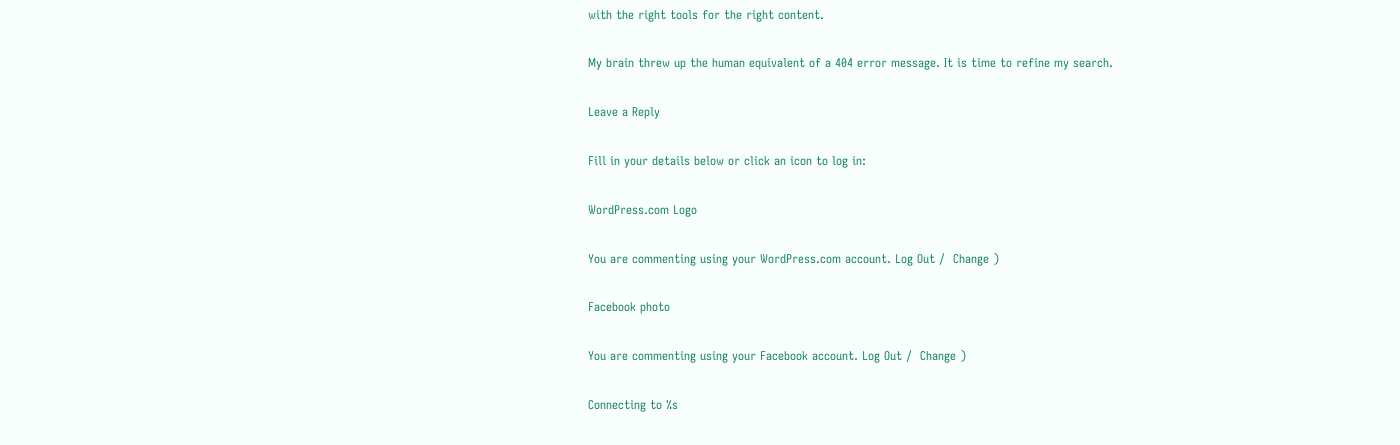with the right tools for the right content.

My brain threw up the human equivalent of a 404 error message. It is time to refine my search.

Leave a Reply

Fill in your details below or click an icon to log in:

WordPress.com Logo

You are commenting using your WordPress.com account. Log Out /  Change )

Facebook photo

You are commenting using your Facebook account. Log Out /  Change )

Connecting to %s